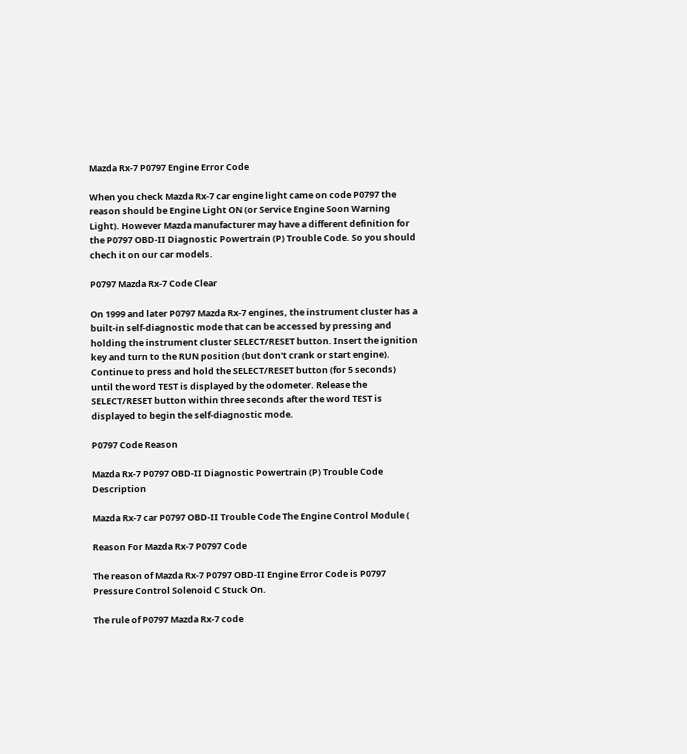Mazda Rx-7 P0797 Engine Error Code

When you check Mazda Rx-7 car engine light came on code P0797 the reason should be Engine Light ON (or Service Engine Soon Warning Light). However Mazda manufacturer may have a different definition for the P0797 OBD-II Diagnostic Powertrain (P) Trouble Code. So you should chech it on our car models.

P0797 Mazda Rx-7 Code Clear

On 1999 and later P0797 Mazda Rx-7 engines, the instrument cluster has a built-in self-diagnostic mode that can be accessed by pressing and holding the instrument cluster SELECT/RESET button. Insert the ignition key and turn to the RUN position (but don't crank or start engine). Continue to press and hold the SELECT/RESET button (for 5 seconds) until the word TEST is displayed by the odometer. Release the SELECT/RESET button within three seconds after the word TEST is displayed to begin the self-diagnostic mode.

P0797 Code Reason

Mazda Rx-7 P0797 OBD-II Diagnostic Powertrain (P) Trouble Code Description

Mazda Rx-7 car P0797 OBD-II Trouble Code The Engine Control Module (

Reason For Mazda Rx-7 P0797 Code

The reason of Mazda Rx-7 P0797 OBD-II Engine Error Code is P0797 Pressure Control Solenoid C Stuck On.

The rule of P0797 Mazda Rx-7 code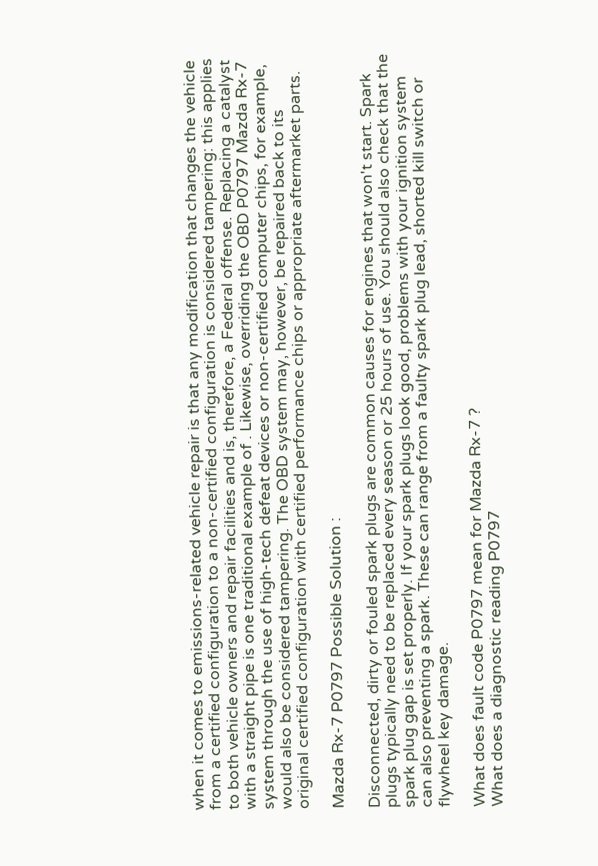when it comes to emissions-related vehicle repair is that any modification that changes the vehicle from a certified configuration to a non-certified configuration is considered tampering: this applies to both vehicle owners and repair facilities and is, therefore, a Federal offense. Replacing a catalyst with a straight pipe is one traditional example of . Likewise, overriding the OBD P0797 Mazda Rx-7 system through the use of high-tech defeat devices or non-certified computer chips, for example, would also be considered tampering. The OBD system may, however, be repaired back to its original certified configuration with certified performance chips or appropriate aftermarket parts.

Mazda Rx-7 P0797 Possible Solution :

Disconnected, dirty or fouled spark plugs are common causes for engines that won't start. Spark plugs typically need to be replaced every season or 25 hours of use. You should also check that the spark plug gap is set properly. If your spark plugs look good, problems with your ignition system can also preventing a spark. These can range from a faulty spark plug lead, shorted kill switch or flywheel key damage.

What does fault code P0797 mean for Mazda Rx-7 ?
What does a diagnostic reading P0797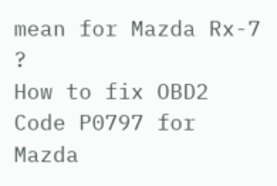mean for Mazda Rx-7 ?
How to fix OBD2 Code P0797 for Mazda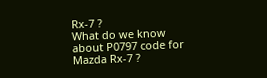Rx-7 ?
What do we know about P0797 code for Mazda Rx-7 ?